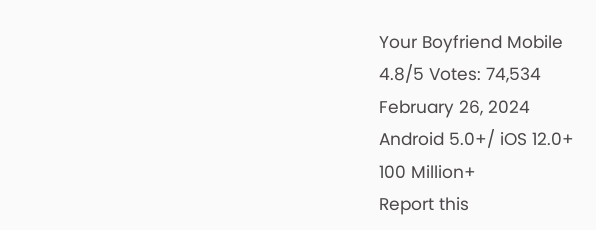Your Boyfriend Mobile
4.8/5 Votes: 74,534
February 26, 2024
Android 5.0+/ iOS 12.0+
100 Million+
Report this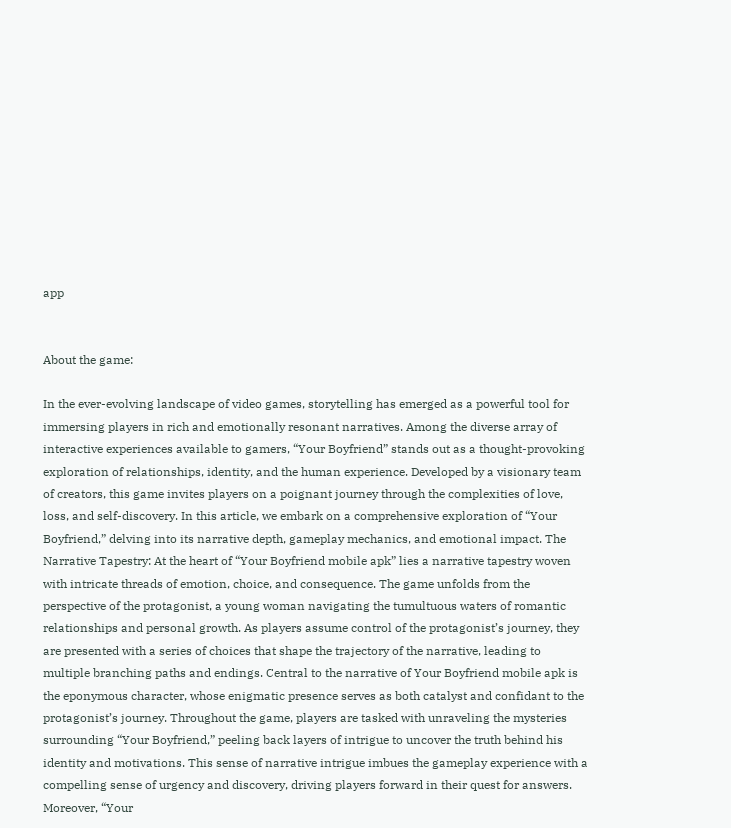app


About the game:

In the ever-evolving landscape of video games, storytelling has emerged as a powerful tool for immersing players in rich and emotionally resonant narratives. Among the diverse array of interactive experiences available to gamers, “Your Boyfriend” stands out as a thought-provoking exploration of relationships, identity, and the human experience. Developed by a visionary team of creators, this game invites players on a poignant journey through the complexities of love, loss, and self-discovery. In this article, we embark on a comprehensive exploration of “Your Boyfriend,” delving into its narrative depth, gameplay mechanics, and emotional impact. The Narrative Tapestry: At the heart of “Your Boyfriend mobile apk” lies a narrative tapestry woven with intricate threads of emotion, choice, and consequence. The game unfolds from the perspective of the protagonist, a young woman navigating the tumultuous waters of romantic relationships and personal growth. As players assume control of the protagonist’s journey, they are presented with a series of choices that shape the trajectory of the narrative, leading to multiple branching paths and endings. Central to the narrative of Your Boyfriend mobile apk is the eponymous character, whose enigmatic presence serves as both catalyst and confidant to the protagonist’s journey. Throughout the game, players are tasked with unraveling the mysteries surrounding “Your Boyfriend,” peeling back layers of intrigue to uncover the truth behind his identity and motivations. This sense of narrative intrigue imbues the gameplay experience with a compelling sense of urgency and discovery, driving players forward in their quest for answers. Moreover, “Your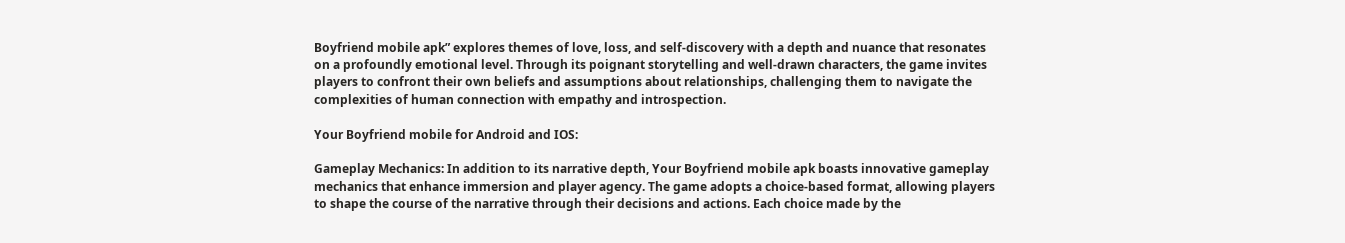Boyfriend mobile apk” explores themes of love, loss, and self-discovery with a depth and nuance that resonates on a profoundly emotional level. Through its poignant storytelling and well-drawn characters, the game invites players to confront their own beliefs and assumptions about relationships, challenging them to navigate the complexities of human connection with empathy and introspection.

Your Boyfriend mobile for Android and IOS:

Gameplay Mechanics: In addition to its narrative depth, Your Boyfriend mobile apk boasts innovative gameplay mechanics that enhance immersion and player agency. The game adopts a choice-based format, allowing players to shape the course of the narrative through their decisions and actions. Each choice made by the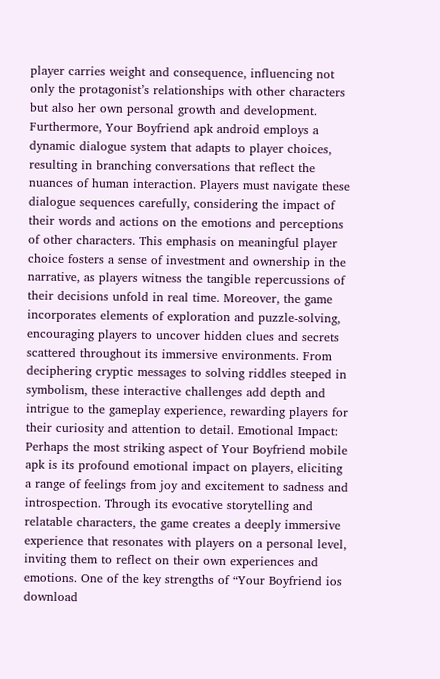player carries weight and consequence, influencing not only the protagonist’s relationships with other characters but also her own personal growth and development. Furthermore, Your Boyfriend apk android employs a dynamic dialogue system that adapts to player choices, resulting in branching conversations that reflect the nuances of human interaction. Players must navigate these dialogue sequences carefully, considering the impact of their words and actions on the emotions and perceptions of other characters. This emphasis on meaningful player choice fosters a sense of investment and ownership in the narrative, as players witness the tangible repercussions of their decisions unfold in real time. Moreover, the game incorporates elements of exploration and puzzle-solving, encouraging players to uncover hidden clues and secrets scattered throughout its immersive environments. From deciphering cryptic messages to solving riddles steeped in symbolism, these interactive challenges add depth and intrigue to the gameplay experience, rewarding players for their curiosity and attention to detail. Emotional Impact: Perhaps the most striking aspect of Your Boyfriend mobile apk is its profound emotional impact on players, eliciting a range of feelings from joy and excitement to sadness and introspection. Through its evocative storytelling and relatable characters, the game creates a deeply immersive experience that resonates with players on a personal level, inviting them to reflect on their own experiences and emotions. One of the key strengths of “Your Boyfriend ios download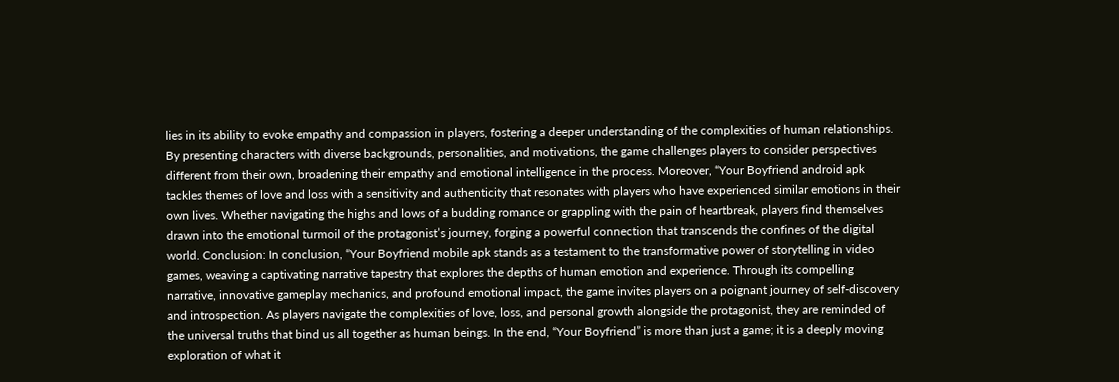lies in its ability to evoke empathy and compassion in players, fostering a deeper understanding of the complexities of human relationships. By presenting characters with diverse backgrounds, personalities, and motivations, the game challenges players to consider perspectives different from their own, broadening their empathy and emotional intelligence in the process. Moreover, “Your Boyfriend android apk tackles themes of love and loss with a sensitivity and authenticity that resonates with players who have experienced similar emotions in their own lives. Whether navigating the highs and lows of a budding romance or grappling with the pain of heartbreak, players find themselves drawn into the emotional turmoil of the protagonist’s journey, forging a powerful connection that transcends the confines of the digital world. Conclusion: In conclusion, “Your Boyfriend mobile apk stands as a testament to the transformative power of storytelling in video games, weaving a captivating narrative tapestry that explores the depths of human emotion and experience. Through its compelling narrative, innovative gameplay mechanics, and profound emotional impact, the game invites players on a poignant journey of self-discovery and introspection. As players navigate the complexities of love, loss, and personal growth alongside the protagonist, they are reminded of the universal truths that bind us all together as human beings. In the end, “Your Boyfriend” is more than just a game; it is a deeply moving exploration of what it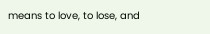means to love, to lose, and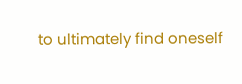to ultimately find oneself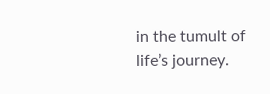in the tumult of life’s journey.